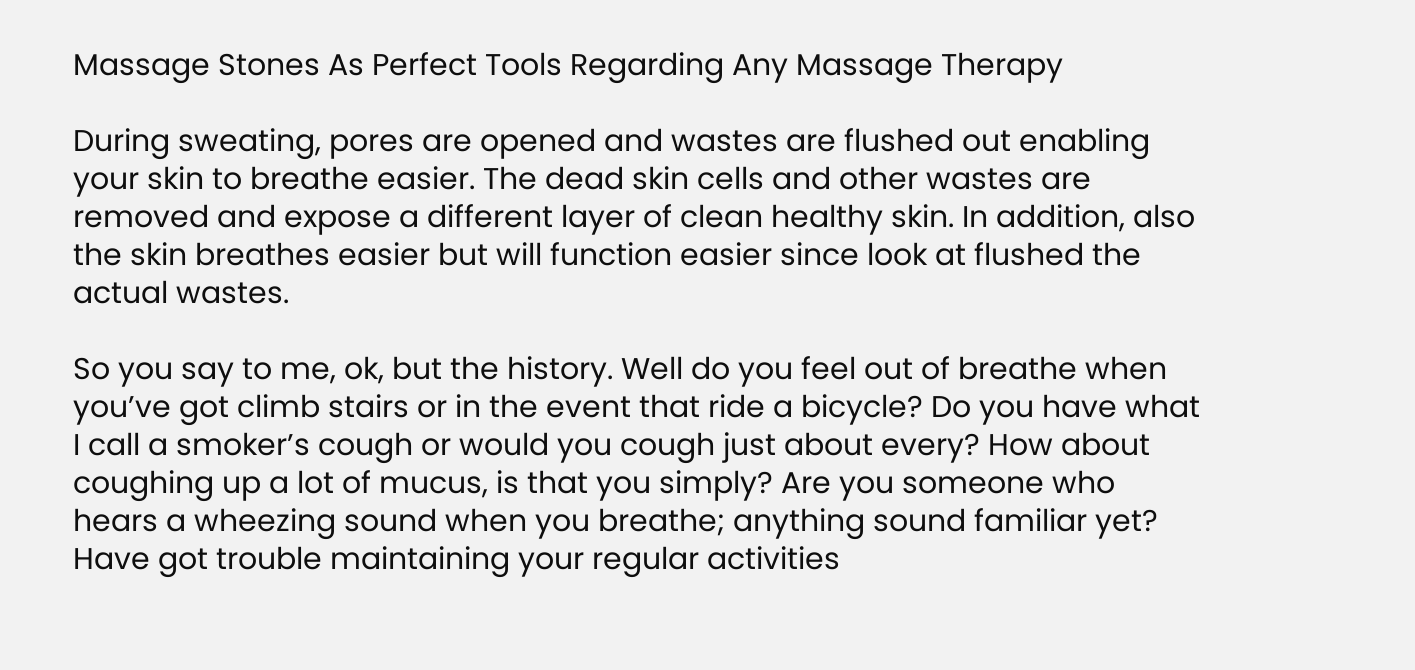Massage Stones As Perfect Tools Regarding Any Massage Therapy

During sweating, pores are opened and wastes are flushed out enabling your skin to breathe easier. The dead skin cells and other wastes are removed and expose a different layer of clean healthy skin. In addition, also the skin breathes easier but will function easier since look at flushed the actual wastes.

So you say to me, ok, but the history. Well do you feel out of breathe when you’ve got climb stairs or in the event that ride a bicycle? Do you have what I call a smoker’s cough or would you cough just about every? How about coughing up a lot of mucus, is that you simply? Are you someone who hears a wheezing sound when you breathe; anything sound familiar yet? Have got trouble maintaining your regular activities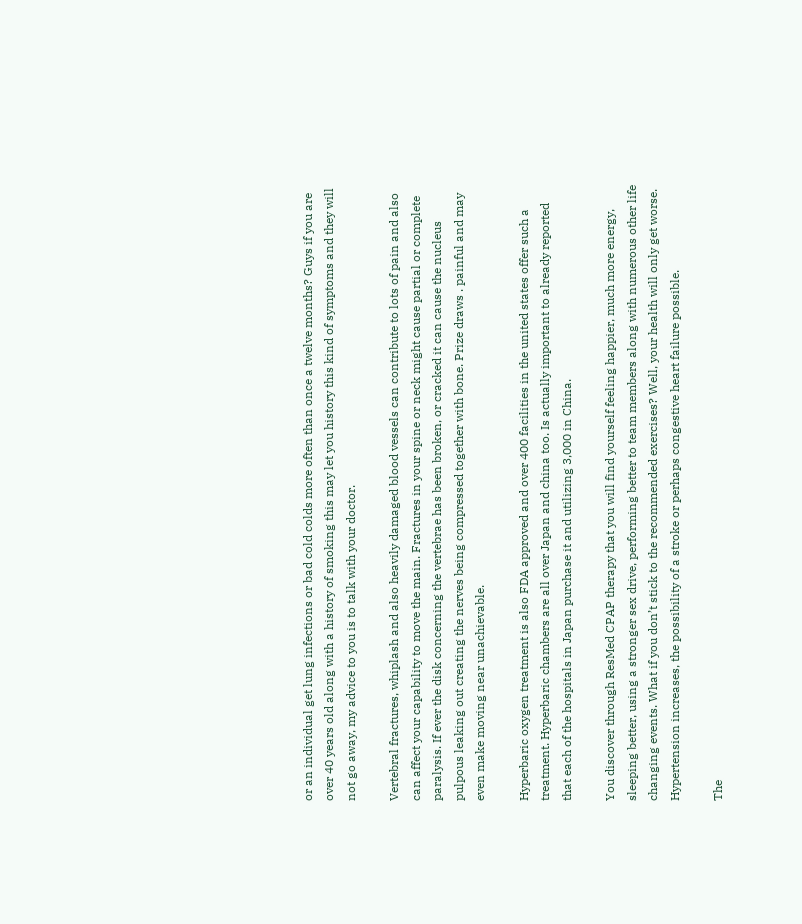or an individual get lung infections or bad cold colds more often than once a twelve months? Guys if you are over 40 years old along with a history of smoking this may let you history this kind of symptoms and they will not go away, my advice to you is to talk with your doctor.

Vertebral fractures, whiplash and also heavily damaged blood vessels can contribute to lots of pain and also can affect your capability to move the main. Fractures in your spine or neck might cause partial or complete paralysis. If ever the disk concerning the vertebrae has been broken, or cracked it can cause the nucleus pulpous leaking out creating the nerves being compressed together with bone. Prize draws . painful and may even make moving near unachievable.

Hyperbaric oxygen treatment is also FDA approved and over 400 facilities in the united states offer such a treatment. Hyperbaric chambers are all over Japan and china too. Is actually important to already reported that each of the hospitals in Japan purchase it and utilizing 3,000 in China.

You discover through ResMed CPAP therapy that you will find yourself feeling happier, much more energy, sleeping better, using a stronger sex drive, performing better to team members along with numerous other life changing events. What if you don’t stick to the recommended exercises? Well, your health will only get worse. Hypertension increases, the possibility of a stroke or perhaps congestive heart failure possible.

The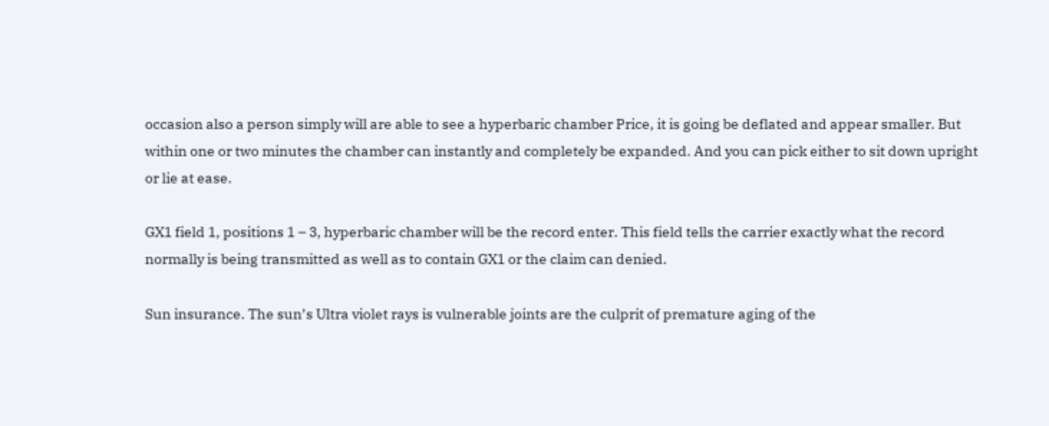occasion also a person simply will are able to see a hyperbaric chamber Price, it is going be deflated and appear smaller. But within one or two minutes the chamber can instantly and completely be expanded. And you can pick either to sit down upright or lie at ease.

GX1 field 1, positions 1 – 3, hyperbaric chamber will be the record enter. This field tells the carrier exactly what the record normally is being transmitted as well as to contain GX1 or the claim can denied.

Sun insurance. The sun’s Ultra violet rays is vulnerable joints are the culprit of premature aging of the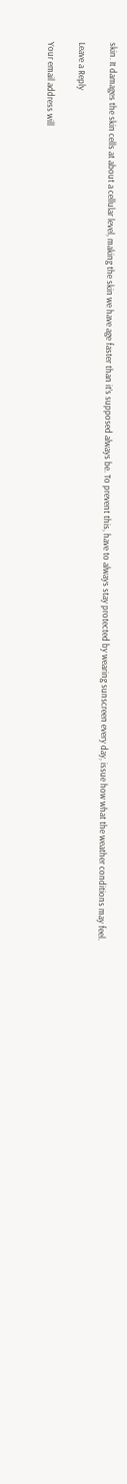skin. It damages the skin cells at about a cellular level, making the skin we have age faster than it’s supposed always be. To prevent this, have to always stay protected by wearing sunscreen every day, issue how what the weather conditions may feel.

Leave a Reply

Your email address will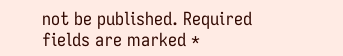not be published. Required fields are marked *